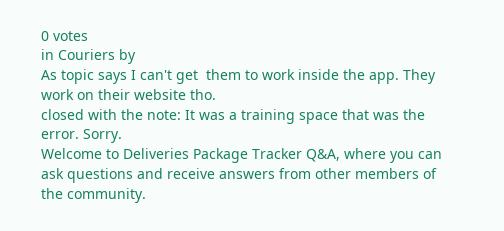0 votes
in Couriers by
As topic says I can't get  them to work inside the app. They work on their website tho.
closed with the note: It was a training space that was the error. Sorry.
Welcome to Deliveries Package Tracker Q&A, where you can ask questions and receive answers from other members of the community.